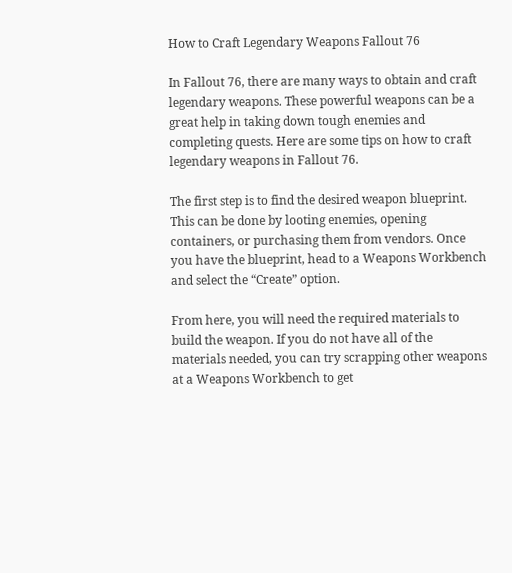How to Craft Legendary Weapons Fallout 76

In Fallout 76, there are many ways to obtain and craft legendary weapons. These powerful weapons can be a great help in taking down tough enemies and completing quests. Here are some tips on how to craft legendary weapons in Fallout 76.

The first step is to find the desired weapon blueprint. This can be done by looting enemies, opening containers, or purchasing them from vendors. Once you have the blueprint, head to a Weapons Workbench and select the “Create” option.

From here, you will need the required materials to build the weapon. If you do not have all of the materials needed, you can try scrapping other weapons at a Weapons Workbench to get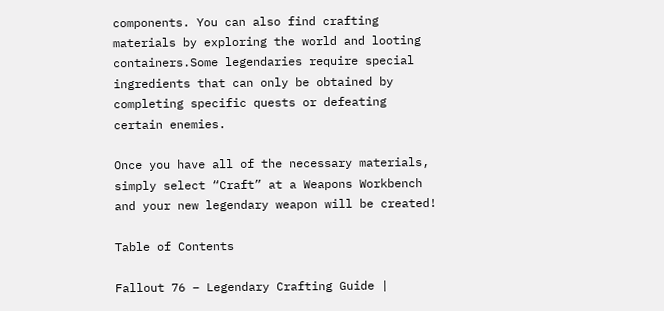components. You can also find crafting materials by exploring the world and looting containers.Some legendaries require special ingredients that can only be obtained by completing specific quests or defeating certain enemies.

Once you have all of the necessary materials, simply select “Craft” at a Weapons Workbench and your new legendary weapon will be created!

Table of Contents

Fallout 76 – Legendary Crafting Guide |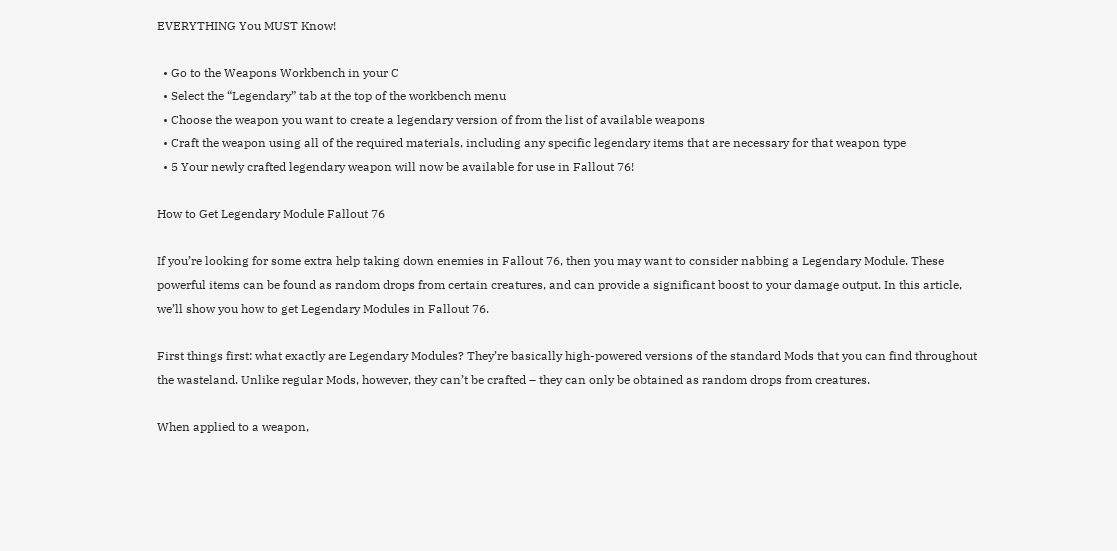EVERYTHING You MUST Know!

  • Go to the Weapons Workbench in your C
  • Select the “Legendary” tab at the top of the workbench menu
  • Choose the weapon you want to create a legendary version of from the list of available weapons
  • Craft the weapon using all of the required materials, including any specific legendary items that are necessary for that weapon type
  • 5 Your newly crafted legendary weapon will now be available for use in Fallout 76!

How to Get Legendary Module Fallout 76

If you’re looking for some extra help taking down enemies in Fallout 76, then you may want to consider nabbing a Legendary Module. These powerful items can be found as random drops from certain creatures, and can provide a significant boost to your damage output. In this article, we’ll show you how to get Legendary Modules in Fallout 76.

First things first: what exactly are Legendary Modules? They’re basically high-powered versions of the standard Mods that you can find throughout the wasteland. Unlike regular Mods, however, they can’t be crafted – they can only be obtained as random drops from creatures.

When applied to a weapon,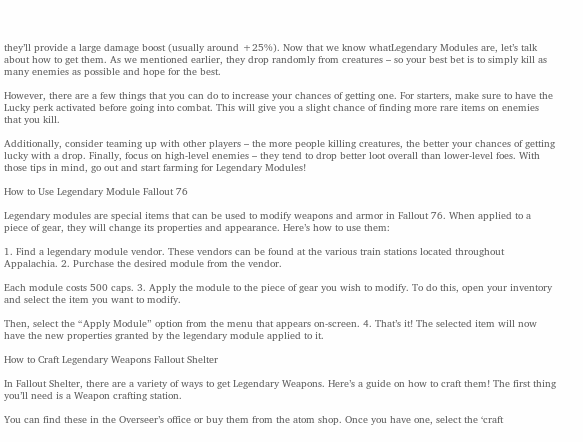they’ll provide a large damage boost (usually around +25%). Now that we know whatLegendary Modules are, let’s talk about how to get them. As we mentioned earlier, they drop randomly from creatures – so your best bet is to simply kill as many enemies as possible and hope for the best.

However, there are a few things that you can do to increase your chances of getting one. For starters, make sure to have the Lucky perk activated before going into combat. This will give you a slight chance of finding more rare items on enemies that you kill.

Additionally, consider teaming up with other players – the more people killing creatures, the better your chances of getting lucky with a drop. Finally, focus on high-level enemies – they tend to drop better loot overall than lower-level foes. With those tips in mind, go out and start farming for Legendary Modules!

How to Use Legendary Module Fallout 76

Legendary modules are special items that can be used to modify weapons and armor in Fallout 76. When applied to a piece of gear, they will change its properties and appearance. Here’s how to use them:

1. Find a legendary module vendor. These vendors can be found at the various train stations located throughout Appalachia. 2. Purchase the desired module from the vendor.

Each module costs 500 caps. 3. Apply the module to the piece of gear you wish to modify. To do this, open your inventory and select the item you want to modify.

Then, select the “Apply Module” option from the menu that appears on-screen. 4. That’s it! The selected item will now have the new properties granted by the legendary module applied to it.

How to Craft Legendary Weapons Fallout Shelter

In Fallout Shelter, there are a variety of ways to get Legendary Weapons. Here’s a guide on how to craft them! The first thing you’ll need is a Weapon crafting station.

You can find these in the Overseer’s office or buy them from the atom shop. Once you have one, select the ‘craft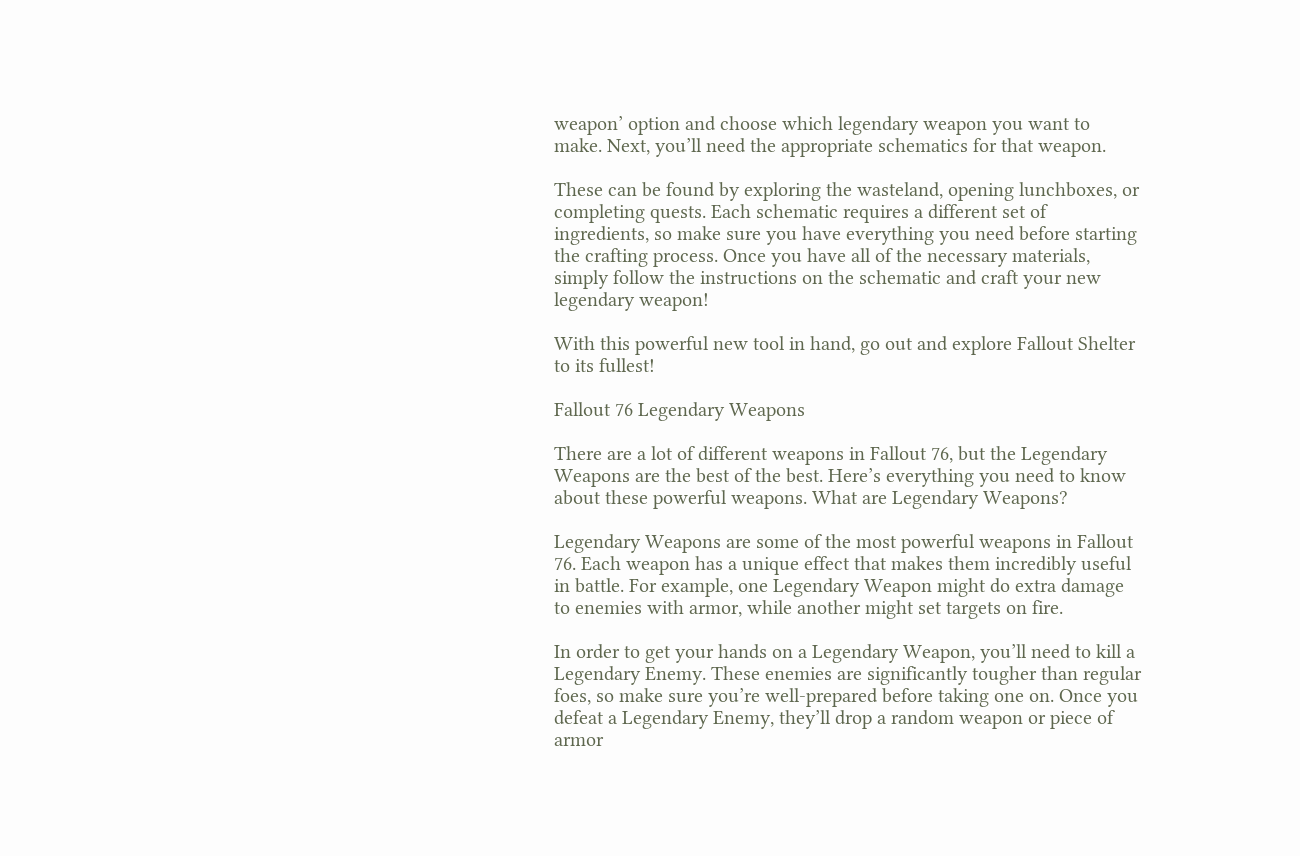weapon’ option and choose which legendary weapon you want to make. Next, you’ll need the appropriate schematics for that weapon.

These can be found by exploring the wasteland, opening lunchboxes, or completing quests. Each schematic requires a different set of ingredients, so make sure you have everything you need before starting the crafting process. Once you have all of the necessary materials, simply follow the instructions on the schematic and craft your new legendary weapon!

With this powerful new tool in hand, go out and explore Fallout Shelter to its fullest!

Fallout 76 Legendary Weapons

There are a lot of different weapons in Fallout 76, but the Legendary Weapons are the best of the best. Here’s everything you need to know about these powerful weapons. What are Legendary Weapons?

Legendary Weapons are some of the most powerful weapons in Fallout 76. Each weapon has a unique effect that makes them incredibly useful in battle. For example, one Legendary Weapon might do extra damage to enemies with armor, while another might set targets on fire.

In order to get your hands on a Legendary Weapon, you’ll need to kill a Legendary Enemy. These enemies are significantly tougher than regular foes, so make sure you’re well-prepared before taking one on. Once you defeat a Legendary Enemy, they’ll drop a random weapon or piece of armor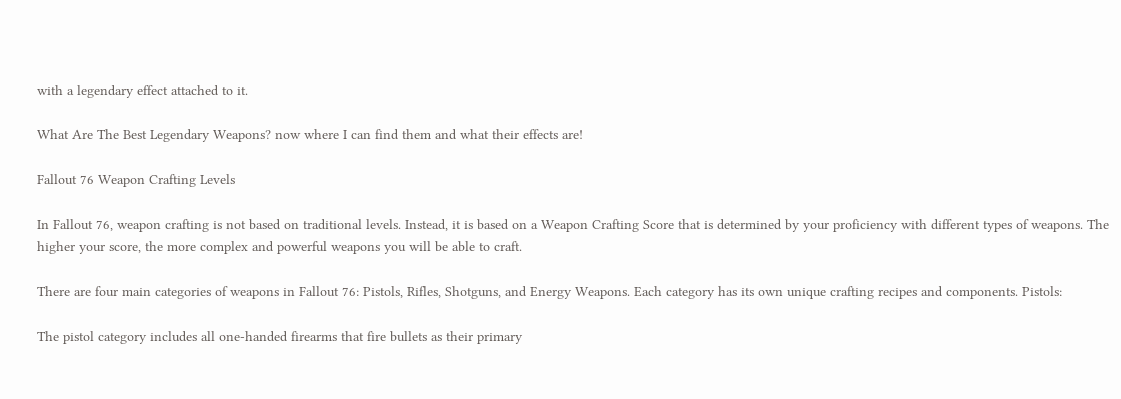with a legendary effect attached to it.

What Are The Best Legendary Weapons? now where I can find them and what their effects are!

Fallout 76 Weapon Crafting Levels

In Fallout 76, weapon crafting is not based on traditional levels. Instead, it is based on a Weapon Crafting Score that is determined by your proficiency with different types of weapons. The higher your score, the more complex and powerful weapons you will be able to craft.

There are four main categories of weapons in Fallout 76: Pistols, Rifles, Shotguns, and Energy Weapons. Each category has its own unique crafting recipes and components. Pistols:

The pistol category includes all one-handed firearms that fire bullets as their primary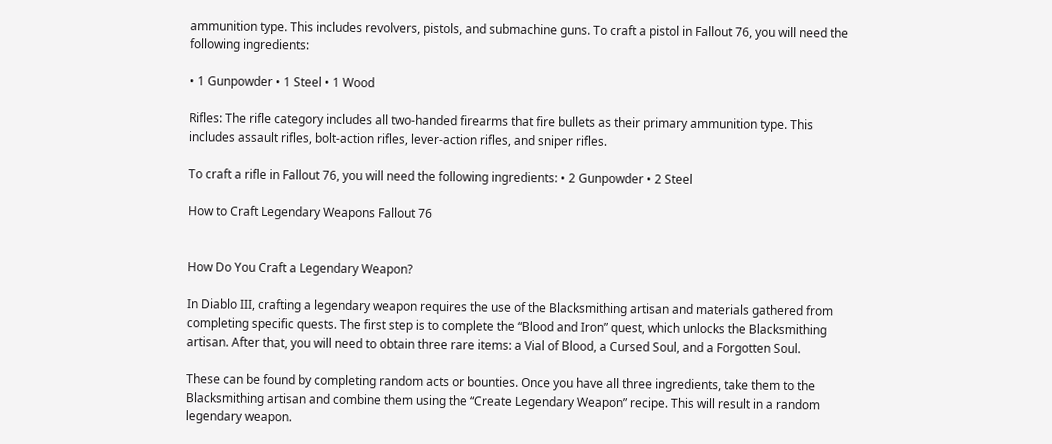ammunition type. This includes revolvers, pistols, and submachine guns. To craft a pistol in Fallout 76, you will need the following ingredients:

• 1 Gunpowder • 1 Steel • 1 Wood

Rifles: The rifle category includes all two-handed firearms that fire bullets as their primary ammunition type. This includes assault rifles, bolt-action rifles, lever-action rifles, and sniper rifles.

To craft a rifle in Fallout 76, you will need the following ingredients: • 2 Gunpowder • 2 Steel

How to Craft Legendary Weapons Fallout 76


How Do You Craft a Legendary Weapon?

In Diablo III, crafting a legendary weapon requires the use of the Blacksmithing artisan and materials gathered from completing specific quests. The first step is to complete the “Blood and Iron” quest, which unlocks the Blacksmithing artisan. After that, you will need to obtain three rare items: a Vial of Blood, a Cursed Soul, and a Forgotten Soul.

These can be found by completing random acts or bounties. Once you have all three ingredients, take them to the Blacksmithing artisan and combine them using the “Create Legendary Weapon” recipe. This will result in a random legendary weapon.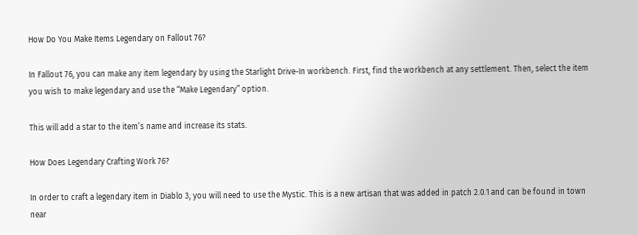How Do You Make Items Legendary on Fallout 76?

In Fallout 76, you can make any item legendary by using the Starlight Drive-In workbench. First, find the workbench at any settlement. Then, select the item you wish to make legendary and use the “Make Legendary” option.

This will add a star to the item’s name and increase its stats.

How Does Legendary Crafting Work 76?

In order to craft a legendary item in Diablo 3, you will need to use the Mystic. This is a new artisan that was added in patch 2.0.1 and can be found in town near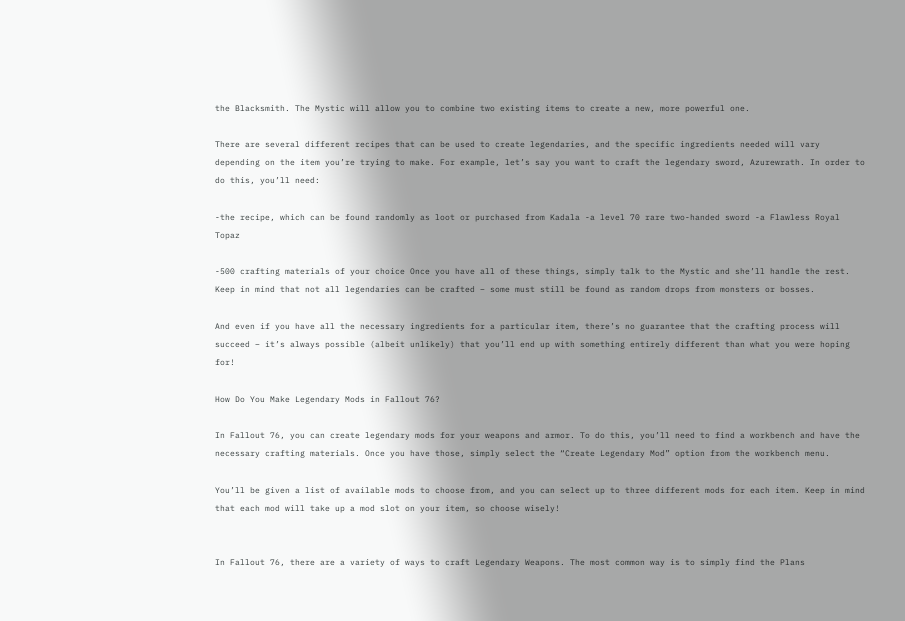the Blacksmith. The Mystic will allow you to combine two existing items to create a new, more powerful one.

There are several different recipes that can be used to create legendaries, and the specific ingredients needed will vary depending on the item you’re trying to make. For example, let’s say you want to craft the legendary sword, Azurewrath. In order to do this, you’ll need:

-the recipe, which can be found randomly as loot or purchased from Kadala -a level 70 rare two-handed sword -a Flawless Royal Topaz

-500 crafting materials of your choice Once you have all of these things, simply talk to the Mystic and she’ll handle the rest. Keep in mind that not all legendaries can be crafted – some must still be found as random drops from monsters or bosses.

And even if you have all the necessary ingredients for a particular item, there’s no guarantee that the crafting process will succeed – it’s always possible (albeit unlikely) that you’ll end up with something entirely different than what you were hoping for!

How Do You Make Legendary Mods in Fallout 76?

In Fallout 76, you can create legendary mods for your weapons and armor. To do this, you’ll need to find a workbench and have the necessary crafting materials. Once you have those, simply select the “Create Legendary Mod” option from the workbench menu.

You’ll be given a list of available mods to choose from, and you can select up to three different mods for each item. Keep in mind that each mod will take up a mod slot on your item, so choose wisely!


In Fallout 76, there are a variety of ways to craft Legendary Weapons. The most common way is to simply find the Plans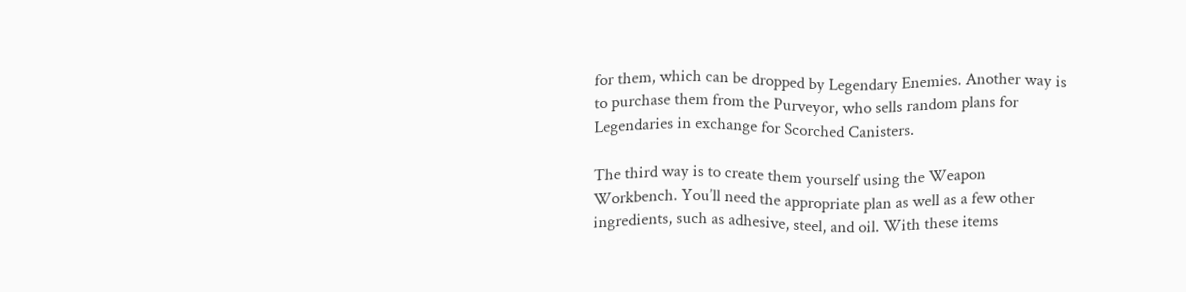for them, which can be dropped by Legendary Enemies. Another way is to purchase them from the Purveyor, who sells random plans for Legendaries in exchange for Scorched Canisters.

The third way is to create them yourself using the Weapon Workbench. You’ll need the appropriate plan as well as a few other ingredients, such as adhesive, steel, and oil. With these items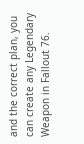and the correct plan, you can create any Legendary Weapon in Fallout 76.